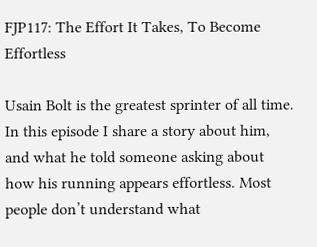FJP117: The Effort It Takes, To Become Effortless

Usain Bolt is the greatest sprinter of all time. In this episode I share a story about him, and what he told someone asking about how his running appears effortless. Most people don’t understand what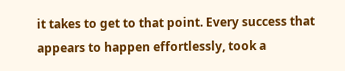it takes to get to that point. Every success that appears to happen effortlessly, took a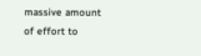massive amount of effort to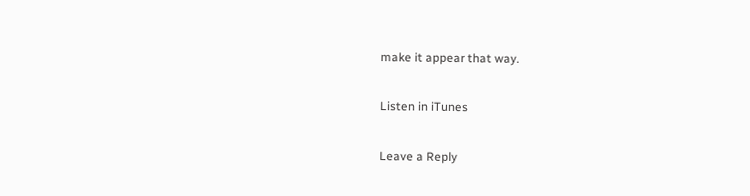make it appear that way.

Listen in iTunes

Leave a Reply